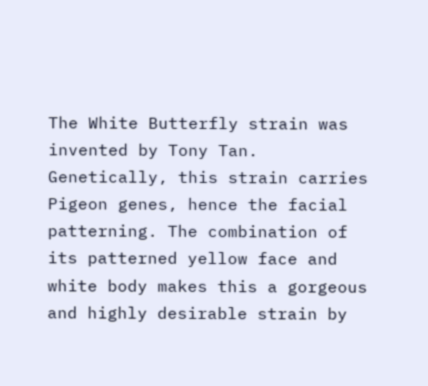The White Butterfly strain was invented by Tony Tan. Genetically, this strain carries Pigeon genes, hence the facial patterning. The combination of its patterned yellow face and white body makes this a gorgeous and highly desirable strain by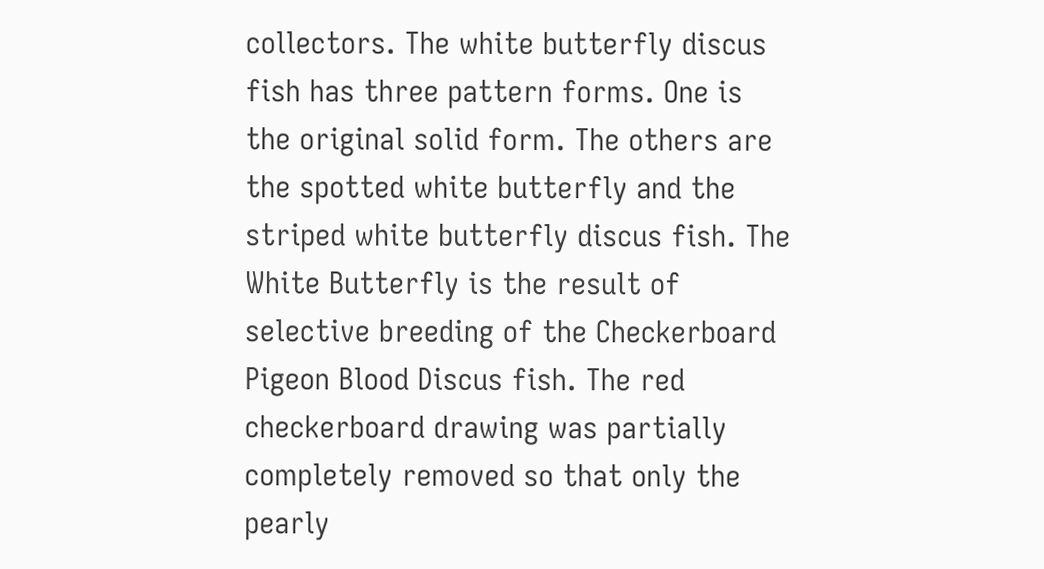collectors. The white butterfly discus fish has three pattern forms. One is the original solid form. The others are the spotted white butterfly and the striped white butterfly discus fish. The White Butterfly is the result of selective breeding of the Checkerboard Pigeon Blood Discus fish. The red checkerboard drawing was partially completely removed so that only the pearly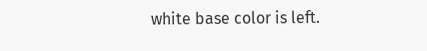white base color is left.